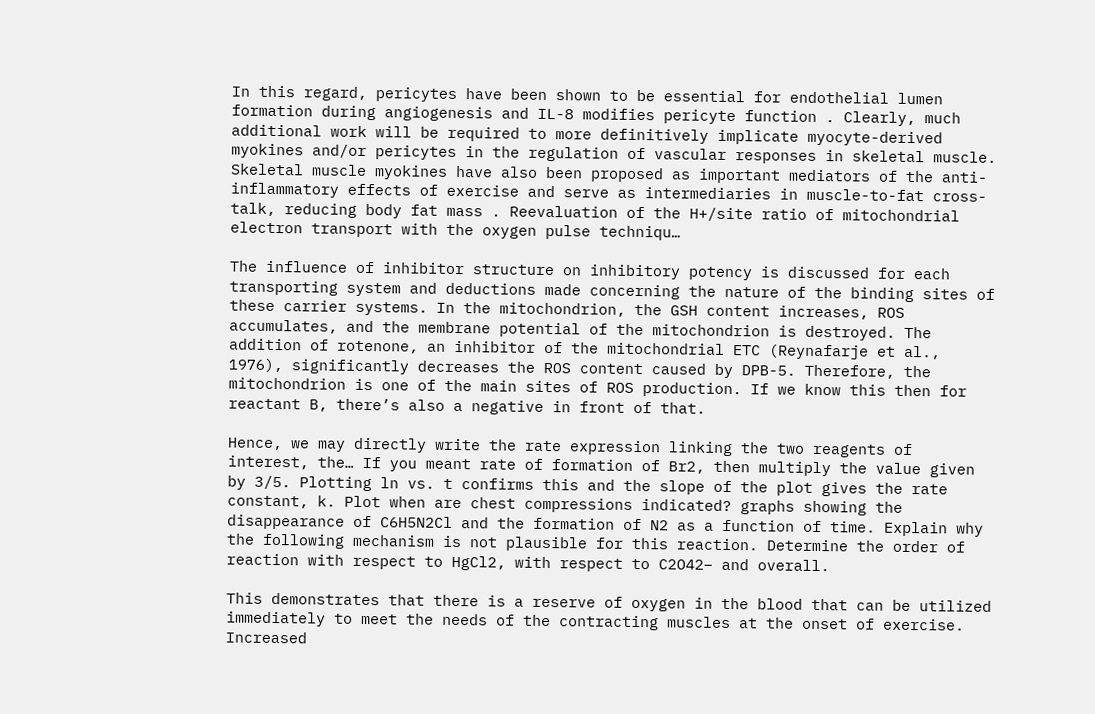In this regard, pericytes have been shown to be essential for endothelial lumen formation during angiogenesis and IL-8 modifies pericyte function . Clearly, much additional work will be required to more definitively implicate myocyte-derived myokines and/or pericytes in the regulation of vascular responses in skeletal muscle. Skeletal muscle myokines have also been proposed as important mediators of the anti-inflammatory effects of exercise and serve as intermediaries in muscle-to-fat cross-talk, reducing body fat mass . Reevaluation of the H+/site ratio of mitochondrial electron transport with the oxygen pulse techniqu…

The influence of inhibitor structure on inhibitory potency is discussed for each transporting system and deductions made concerning the nature of the binding sites of these carrier systems. In the mitochondrion, the GSH content increases, ROS accumulates, and the membrane potential of the mitochondrion is destroyed. The addition of rotenone, an inhibitor of the mitochondrial ETC (Reynafarje et al., 1976), significantly decreases the ROS content caused by DPB-5. Therefore, the mitochondrion is one of the main sites of ROS production. If we know this then for reactant B, there’s also a negative in front of that.

Hence, we may directly write the rate expression linking the two reagents of interest, the… If you meant rate of formation of Br2, then multiply the value given by 3/5. Plotting ln vs. t confirms this and the slope of the plot gives the rate constant, k. Plot when are chest compressions indicated? graphs showing the disappearance of C6H5N2Cl and the formation of N2 as a function of time. Explain why the following mechanism is not plausible for this reaction. Determine the order of reaction with respect to HgCl2, with respect to C2O42– and overall.

This demonstrates that there is a reserve of oxygen in the blood that can be utilized immediately to meet the needs of the contracting muscles at the onset of exercise. Increased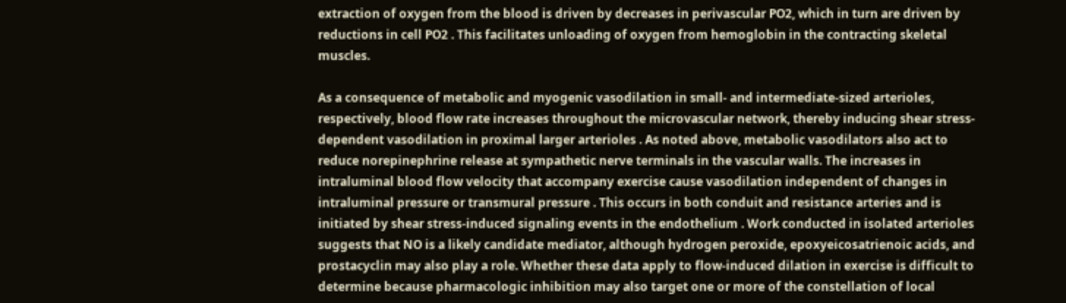extraction of oxygen from the blood is driven by decreases in perivascular PO2, which in turn are driven by reductions in cell PO2 . This facilitates unloading of oxygen from hemoglobin in the contracting skeletal muscles.

As a consequence of metabolic and myogenic vasodilation in small- and intermediate-sized arterioles, respectively, blood flow rate increases throughout the microvascular network, thereby inducing shear stress-dependent vasodilation in proximal larger arterioles . As noted above, metabolic vasodilators also act to reduce norepinephrine release at sympathetic nerve terminals in the vascular walls. The increases in intraluminal blood flow velocity that accompany exercise cause vasodilation independent of changes in intraluminal pressure or transmural pressure . This occurs in both conduit and resistance arteries and is initiated by shear stress-induced signaling events in the endothelium . Work conducted in isolated arterioles suggests that NO is a likely candidate mediator, although hydrogen peroxide, epoxyeicosatrienoic acids, and prostacyclin may also play a role. Whether these data apply to flow-induced dilation in exercise is difficult to determine because pharmacologic inhibition may also target one or more of the constellation of local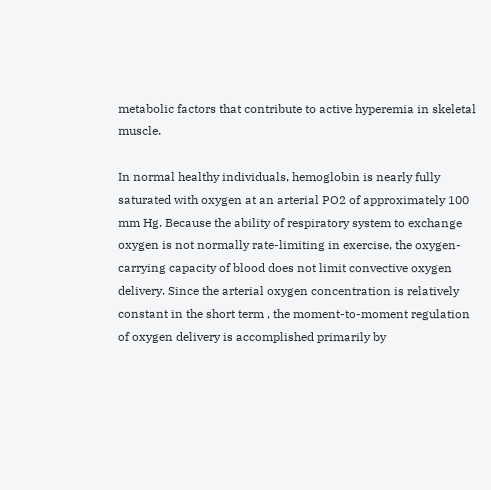metabolic factors that contribute to active hyperemia in skeletal muscle.

In normal healthy individuals, hemoglobin is nearly fully saturated with oxygen at an arterial PO2 of approximately 100 mm Hg. Because the ability of respiratory system to exchange oxygen is not normally rate-limiting in exercise, the oxygen-carrying capacity of blood does not limit convective oxygen delivery. Since the arterial oxygen concentration is relatively constant in the short term , the moment-to-moment regulation of oxygen delivery is accomplished primarily by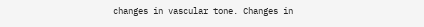changes in vascular tone. Changes in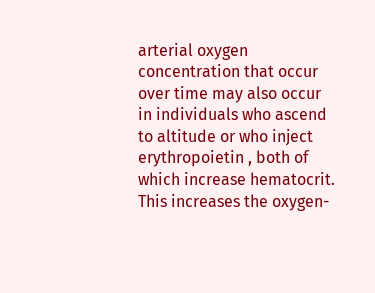arterial oxygen concentration that occur over time may also occur in individuals who ascend to altitude or who inject erythropoietin , both of which increase hematocrit. This increases the oxygen-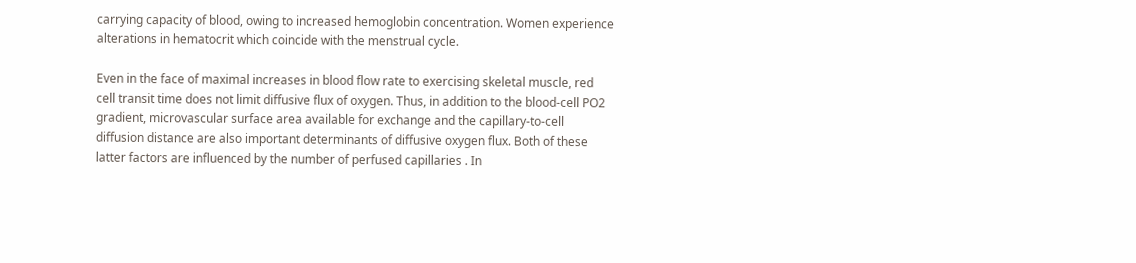carrying capacity of blood, owing to increased hemoglobin concentration. Women experience alterations in hematocrit which coincide with the menstrual cycle.

Even in the face of maximal increases in blood flow rate to exercising skeletal muscle, red cell transit time does not limit diffusive flux of oxygen. Thus, in addition to the blood-cell PO2 gradient, microvascular surface area available for exchange and the capillary-to-cell diffusion distance are also important determinants of diffusive oxygen flux. Both of these latter factors are influenced by the number of perfused capillaries . In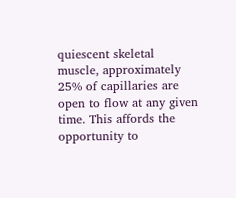quiescent skeletal muscle, approximately 25% of capillaries are open to flow at any given time. This affords the opportunity to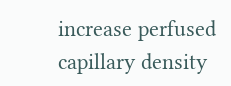increase perfused capillary density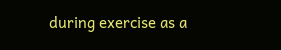during exercise as a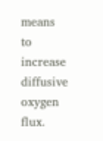means to increase diffusive oxygen flux.